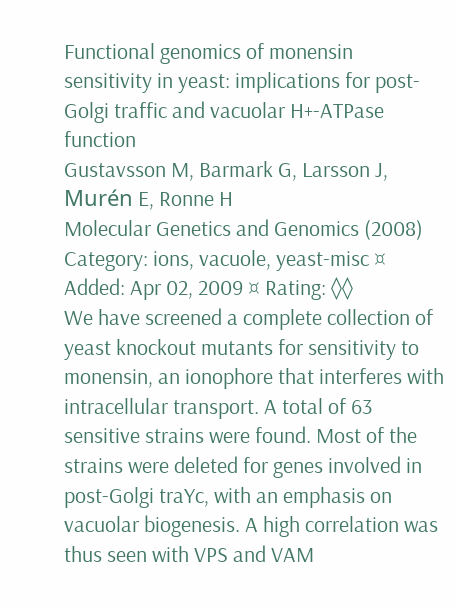Functional genomics of monensin sensitivity in yeast: implications for post-Golgi traffic and vacuolar H+-ATPase function
Gustavsson M, Barmark G, Larsson J, Murén E, Ronne H
Molecular Genetics and Genomics (2008)
Category: ions, vacuole, yeast-misc ¤ Added: Apr 02, 2009 ¤ Rating: ◊◊
We have screened a complete collection of yeast knockout mutants for sensitivity to monensin, an ionophore that interferes with intracellular transport. A total of 63 sensitive strains were found. Most of the strains were deleted for genes involved in post-Golgi traYc, with an emphasis on vacuolar biogenesis. A high correlation was thus seen with VPS and VAM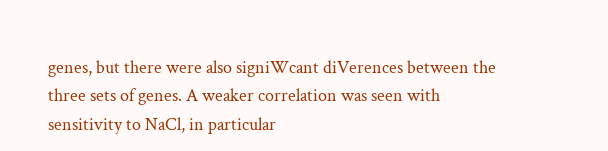genes, but there were also signiWcant diVerences between the three sets of genes. A weaker correlation was seen with sensitivity to NaCl, in particular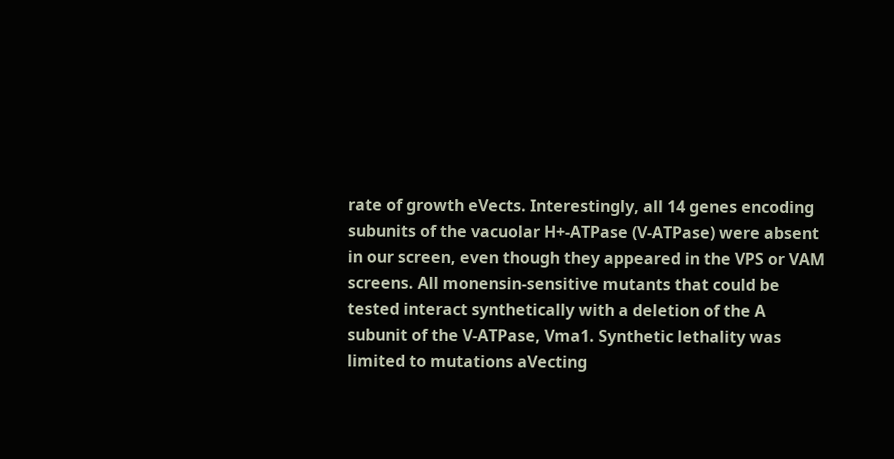rate of growth eVects. Interestingly, all 14 genes encoding subunits of the vacuolar H+-ATPase (V-ATPase) were absent in our screen, even though they appeared in the VPS or VAM screens. All monensin-sensitive mutants that could be tested interact synthetically with a deletion of the A subunit of the V-ATPase, Vma1. Synthetic lethality was limited to mutations aVecting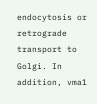endocytosis or retrograde transport to Golgi. In addition, vma1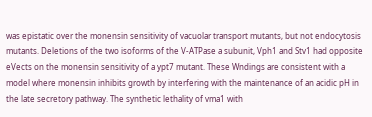was epistatic over the monensin sensitivity of vacuolar transport mutants, but not endocytosis mutants. Deletions of the two isoforms of the V-ATPase a subunit, Vph1 and Stv1 had opposite eVects on the monensin sensitivity of a ypt7 mutant. These Wndings are consistent with a model where monensin inhibits growth by interfering with the maintenance of an acidic pH in the late secretory pathway. The synthetic lethality of vma1 with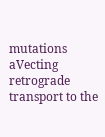mutations aVecting retrograde transport to the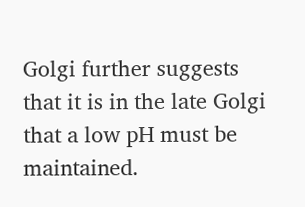Golgi further suggests that it is in the late Golgi that a low pH must be maintained.